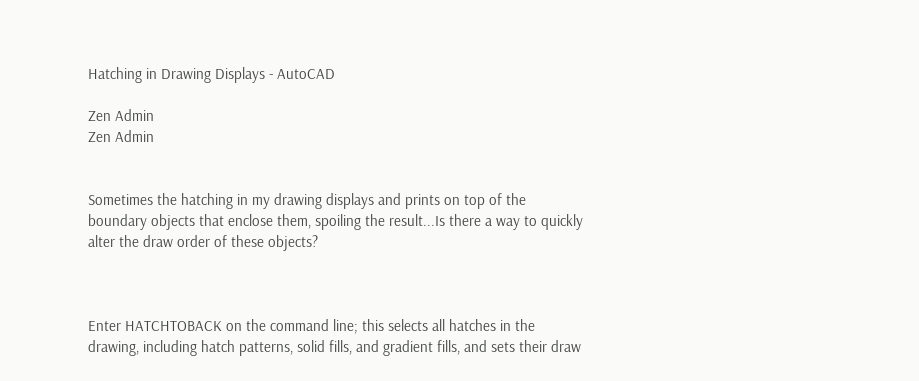Hatching in Drawing Displays - AutoCAD

Zen Admin
Zen Admin


Sometimes the hatching in my drawing displays and prints on top of the boundary objects that enclose them, spoiling the result...Is there a way to quickly alter the draw order of these objects?



Enter HATCHTOBACK on the command line; this selects all hatches in the drawing, including hatch patterns, solid fills, and gradient fills, and sets their draw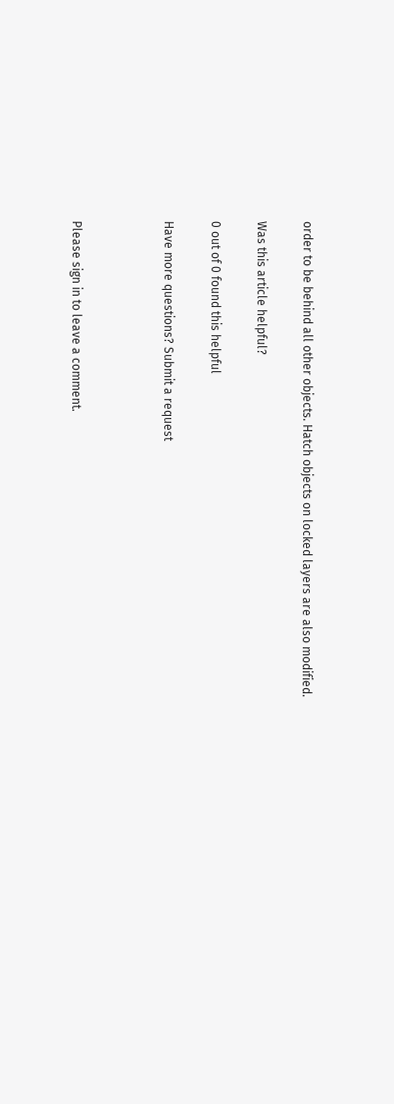order to be behind all other objects. Hatch objects on locked layers are also modified.

Was this article helpful?

0 out of 0 found this helpful

Have more questions? Submit a request



Please sign in to leave a comment.